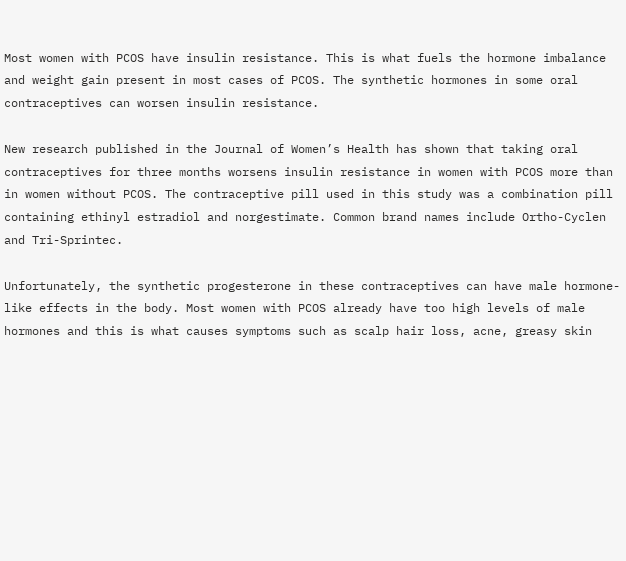Most women with PCOS have insulin resistance. This is what fuels the hormone imbalance and weight gain present in most cases of PCOS. The synthetic hormones in some oral contraceptives can worsen insulin resistance.

New research published in the Journal of Women’s Health has shown that taking oral contraceptives for three months worsens insulin resistance in women with PCOS more than in women without PCOS. The contraceptive pill used in this study was a combination pill containing ethinyl estradiol and norgestimate. Common brand names include Ortho-Cyclen and Tri-Sprintec.

Unfortunately, the synthetic progesterone in these contraceptives can have male hormone-like effects in the body. Most women with PCOS already have too high levels of male hormones and this is what causes symptoms such as scalp hair loss, acne, greasy skin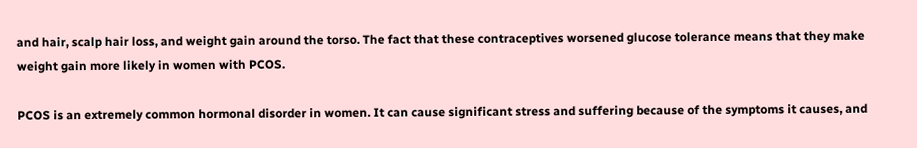and hair, scalp hair loss, and weight gain around the torso. The fact that these contraceptives worsened glucose tolerance means that they make weight gain more likely in women with PCOS.

PCOS is an extremely common hormonal disorder in women. It can cause significant stress and suffering because of the symptoms it causes, and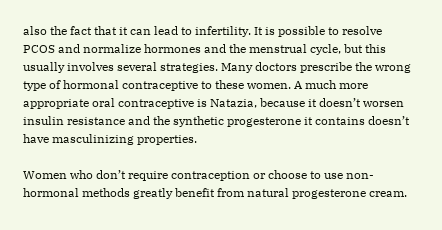also the fact that it can lead to infertility. It is possible to resolve PCOS and normalize hormones and the menstrual cycle, but this usually involves several strategies. Many doctors prescribe the wrong type of hormonal contraceptive to these women. A much more appropriate oral contraceptive is Natazia, because it doesn’t worsen insulin resistance and the synthetic progesterone it contains doesn’t have masculinizing properties.

Women who don’t require contraception or choose to use non-hormonal methods greatly benefit from natural progesterone cream.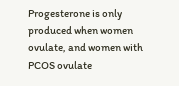Progesterone is only produced when women ovulate, and women with PCOS ovulate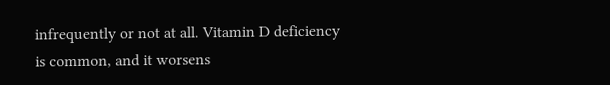infrequently or not at all. Vitamin D deficiency is common, and it worsens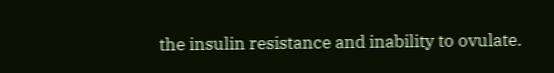the insulin resistance and inability to ovulate.